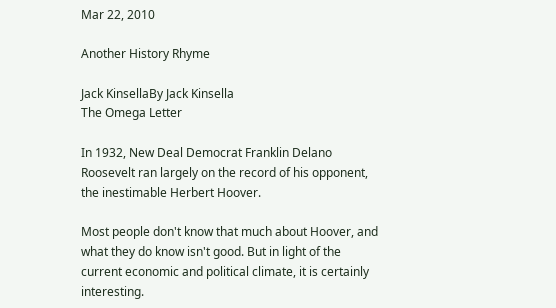Mar 22, 2010

Another History Rhyme

Jack KinsellaBy Jack Kinsella
The Omega Letter

In 1932, New Deal Democrat Franklin Delano Roosevelt ran largely on the record of his opponent, the inestimable Herbert Hoover.

Most people don't know that much about Hoover, and what they do know isn't good. But in light of the current economic and political climate, it is certainly interesting.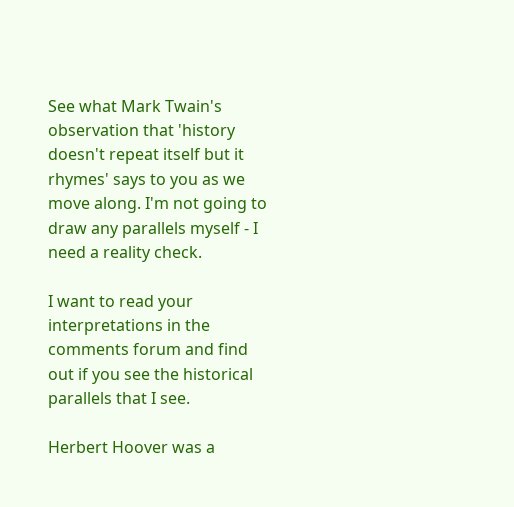See what Mark Twain's observation that 'history doesn't repeat itself but it rhymes' says to you as we move along. I'm not going to draw any parallels myself - I need a reality check.

I want to read your interpretations in the comments forum and find out if you see the historical parallels that I see.

Herbert Hoover was a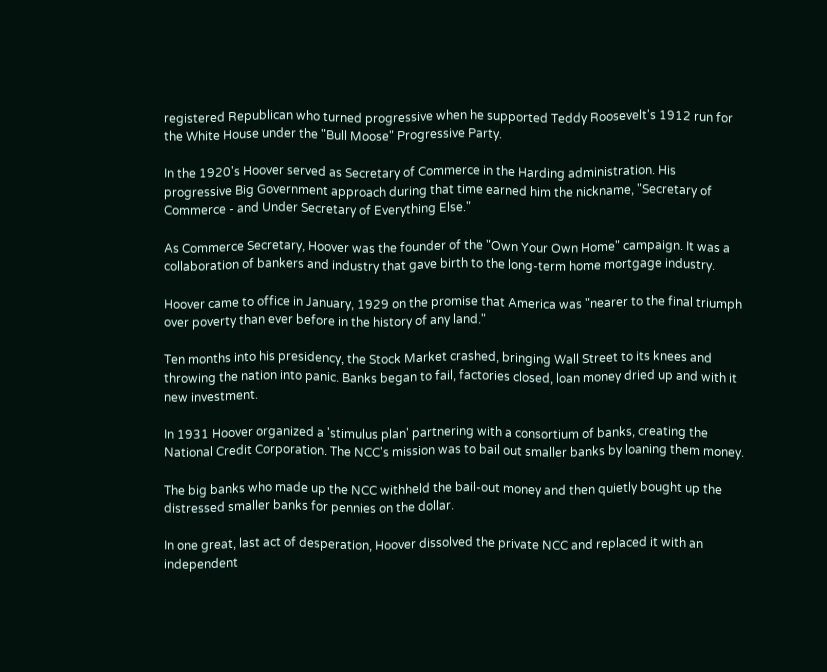registered Republican who turned progressive when he supported Teddy Roosevelt's 1912 run for the White House under the "Bull Moose" Progressive Party.

In the 1920's Hoover served as Secretary of Commerce in the Harding administration. His progressive Big Government approach during that time earned him the nickname, "Secretary of Commerce - and Under Secretary of Everything Else."

As Commerce Secretary, Hoover was the founder of the "Own Your Own Home" campaign. It was a collaboration of bankers and industry that gave birth to the long-term home mortgage industry.

Hoover came to office in January, 1929 on the promise that America was "nearer to the final triumph over poverty than ever before in the history of any land."

Ten months into his presidency, the Stock Market crashed, bringing Wall Street to its knees and throwing the nation into panic. Banks began to fail, factories closed, loan money dried up and with it new investment.

In 1931 Hoover organized a 'stimulus plan' partnering with a consortium of banks, creating the National Credit Corporation. The NCC's mission was to bail out smaller banks by loaning them money.

The big banks who made up the NCC withheld the bail-out money and then quietly bought up the distressed smaller banks for pennies on the dollar.

In one great, last act of desperation, Hoover dissolved the private NCC and replaced it with an independent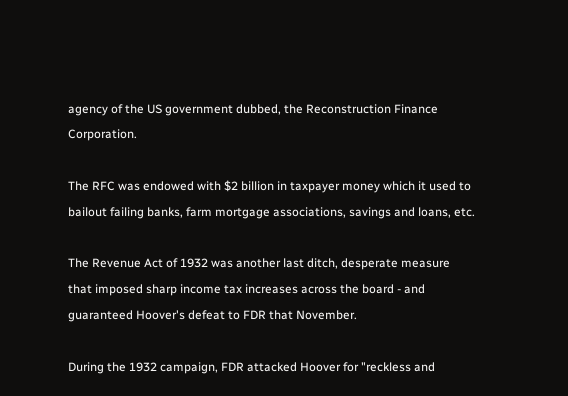agency of the US government dubbed, the Reconstruction Finance Corporation.

The RFC was endowed with $2 billion in taxpayer money which it used to bailout failing banks, farm mortgage associations, savings and loans, etc.

The Revenue Act of 1932 was another last ditch, desperate measure that imposed sharp income tax increases across the board - and guaranteed Hoover's defeat to FDR that November.

During the 1932 campaign, FDR attacked Hoover for "reckless and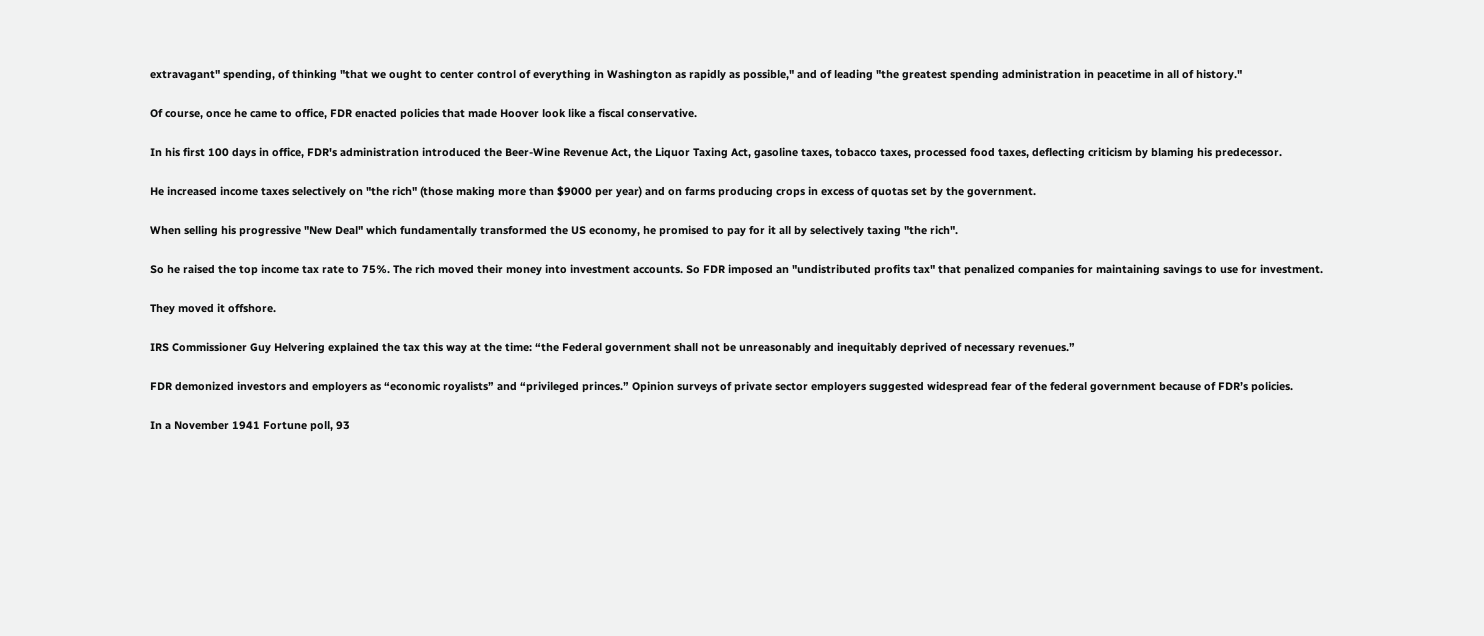extravagant" spending, of thinking "that we ought to center control of everything in Washington as rapidly as possible," and of leading "the greatest spending administration in peacetime in all of history."

Of course, once he came to office, FDR enacted policies that made Hoover look like a fiscal conservative.

In his first 100 days in office, FDR's administration introduced the Beer-Wine Revenue Act, the Liquor Taxing Act, gasoline taxes, tobacco taxes, processed food taxes, deflecting criticism by blaming his predecessor.

He increased income taxes selectively on "the rich" (those making more than $9000 per year) and on farms producing crops in excess of quotas set by the government.

When selling his progressive "New Deal" which fundamentally transformed the US economy, he promised to pay for it all by selectively taxing "the rich".

So he raised the top income tax rate to 75%. The rich moved their money into investment accounts. So FDR imposed an "undistributed profits tax" that penalized companies for maintaining savings to use for investment.

They moved it offshore.

IRS Commissioner Guy Helvering explained the tax this way at the time: “the Federal government shall not be unreasonably and inequitably deprived of necessary revenues.”

FDR demonized investors and employers as “economic royalists” and “privileged princes.” Opinion surveys of private sector employers suggested widespread fear of the federal government because of FDR’s policies.

In a November 1941 Fortune poll, 93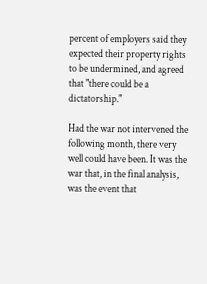percent of employers said they expected their property rights to be undermined, and agreed that "there could be a dictatorship."

Had the war not intervened the following month, there very well could have been. It was the war that, in the final analysis, was the event that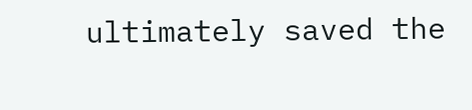ultimately saved the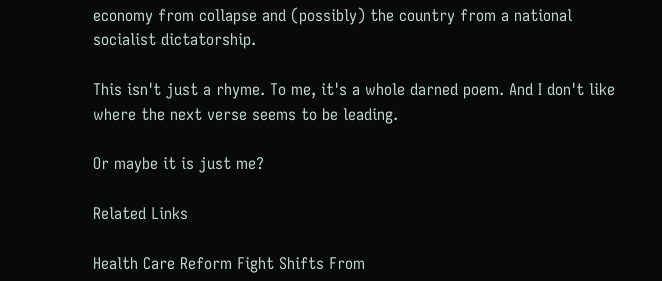economy from collapse and (possibly) the country from a national socialist dictatorship.

This isn't just a rhyme. To me, it's a whole darned poem. And I don't like where the next verse seems to be leading.

Or maybe it is just me?

Related Links

Health Care Reform Fight Shifts From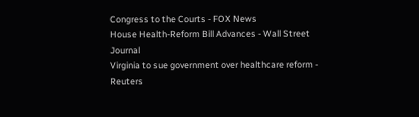Congress to the Courts - FOX News
House Health-Reform Bill Advances - Wall Street Journal
Virginia to sue government over healthcare reform - Reuters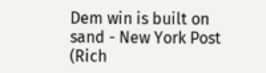Dem win is built on sand - New York Post (Rich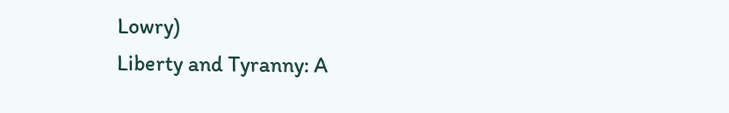Lowry)
Liberty and Tyranny: A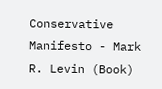Conservative Manifesto - Mark R. Levin (Book)